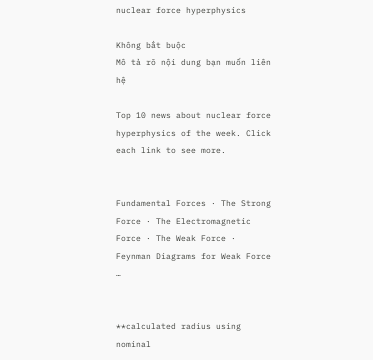nuclear force hyperphysics

Không bắt buộc
Mô tả rõ nội dung bạn muốn liên hệ

Top 10 news about nuclear force hyperphysics of the week. Click each link to see more.


Fundamental Forces · The Strong Force · The Electromagnetic Force · The Weak Force · Feynman Diagrams for Weak Force …


**calculated radius using nominal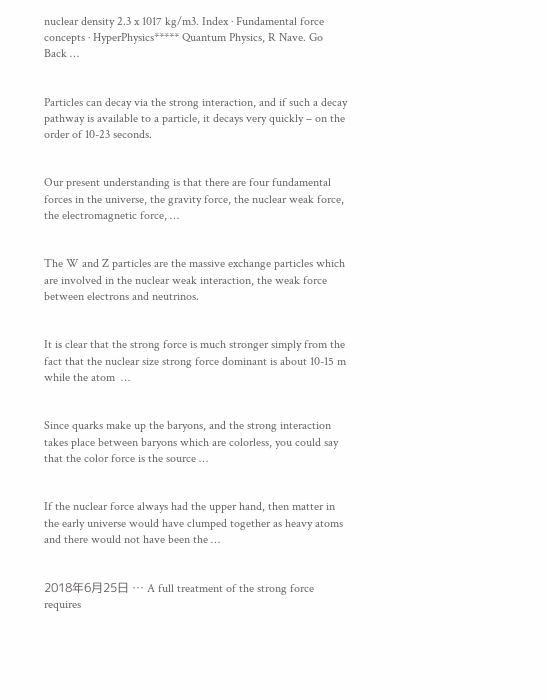nuclear density 2.3 x 1017 kg/m3. Index · Fundamental force concepts · HyperPhysics***** Quantum Physics, R Nave. Go Back …


Particles can decay via the strong interaction, and if such a decay pathway is available to a particle, it decays very quickly – on the order of 10-23 seconds.


Our present understanding is that there are four fundamental forces in the universe, the gravity force, the nuclear weak force, the electromagnetic force, …


The W and Z particles are the massive exchange particles which are involved in the nuclear weak interaction, the weak force between electrons and neutrinos.


It is clear that the strong force is much stronger simply from the fact that the nuclear size strong force dominant is about 10-15 m while the atom  …


Since quarks make up the baryons, and the strong interaction takes place between baryons which are colorless, you could say that the color force is the source …


If the nuclear force always had the upper hand, then matter in the early universe would have clumped together as heavy atoms and there would not have been the …


2018年6月25日 … A full treatment of the strong force requires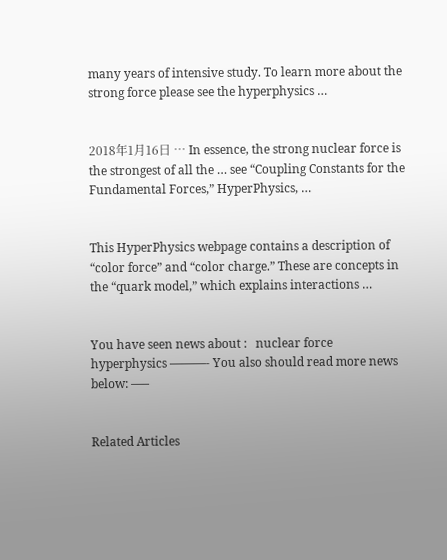many years of intensive study. To learn more about the strong force please see the hyperphysics …


2018年1月16日 … In essence, the strong nuclear force is the strongest of all the … see “Coupling Constants for the Fundamental Forces,” HyperPhysics, …


This HyperPhysics webpage contains a description of “color force” and “color charge.” These are concepts in the “quark model,” which explains interactions …


You have seen news about :   nuclear force hyperphysics ———- You also should read more news below: —–


Related Articles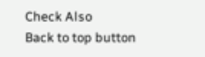Check Also
Back to top button